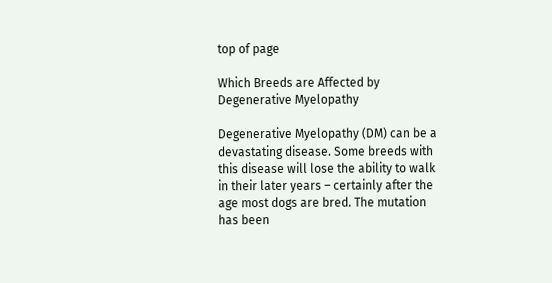top of page

Which Breeds are Affected by Degenerative Myelopathy

Degenerative Myelopathy (DM) can be a devastating disease. Some breeds with this disease will lose the ability to walk in their later years – certainly after the age most dogs are bred. The mutation has been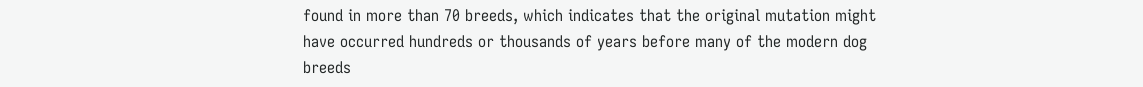found in more than 70 breeds, which indicates that the original mutation might have occurred hundreds or thousands of years before many of the modern dog breeds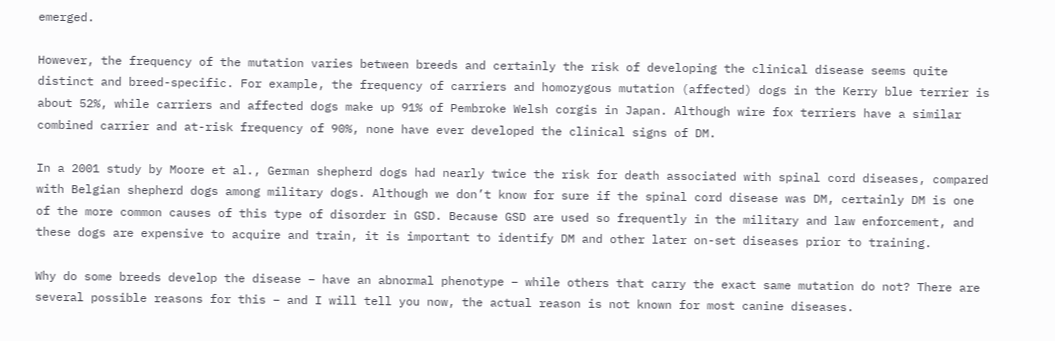emerged.

However, the frequency of the mutation varies between breeds and certainly the risk of developing the clinical disease seems quite distinct and breed-specific. For example, the frequency of carriers and homozygous mutation (affected) dogs in the Kerry blue terrier is about 52%, while carriers and affected dogs make up 91% of Pembroke Welsh corgis in Japan. Although wire fox terriers have a similar combined carrier and at-risk frequency of 90%, none have ever developed the clinical signs of DM.

In a 2001 study by Moore et al., German shepherd dogs had nearly twice the risk for death associated with spinal cord diseases, compared with Belgian shepherd dogs among military dogs. Although we don’t know for sure if the spinal cord disease was DM, certainly DM is one of the more common causes of this type of disorder in GSD. Because GSD are used so frequently in the military and law enforcement, and these dogs are expensive to acquire and train, it is important to identify DM and other later on-set diseases prior to training.

Why do some breeds develop the disease – have an abnormal phenotype – while others that carry the exact same mutation do not? There are several possible reasons for this – and I will tell you now, the actual reason is not known for most canine diseases.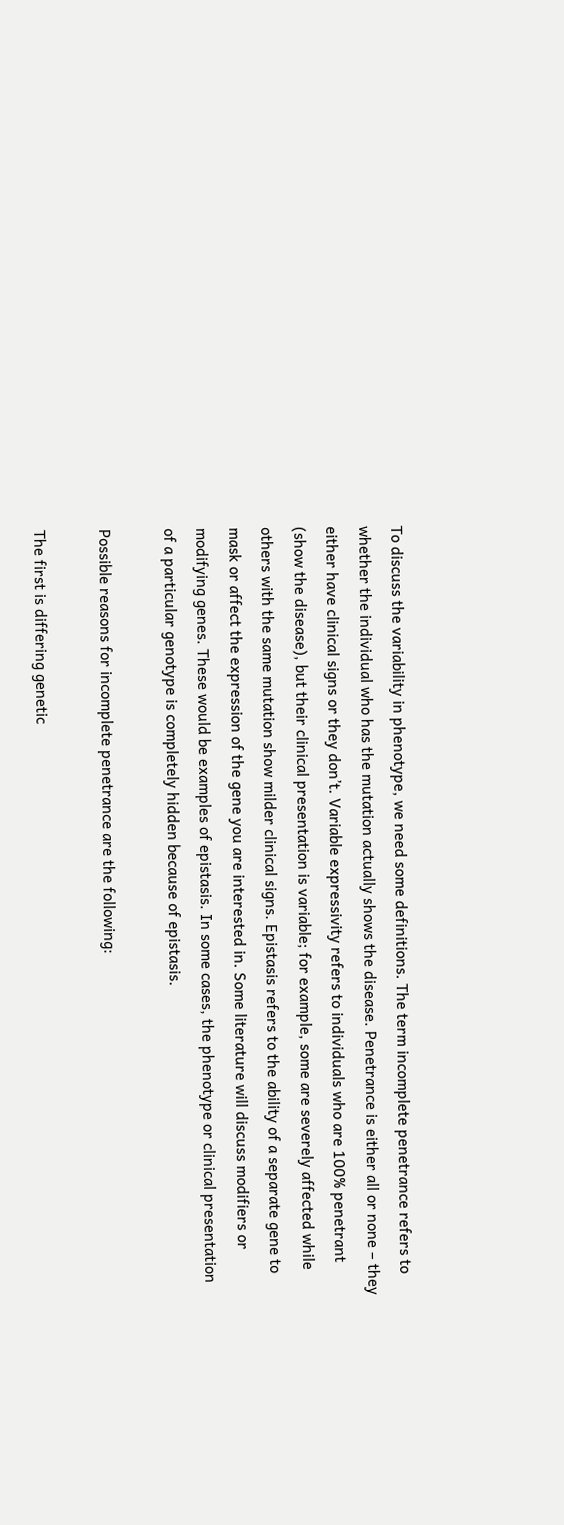To discuss the variability in phenotype, we need some definitions. The term incomplete penetrance refers to whether the individual who has the mutation actually shows the disease. Penetrance is either all or none – they either have clinical signs or they don’t. Variable expressivity refers to individuals who are 100% penetrant (show the disease), but their clinical presentation is variable; for example, some are severely affected while others with the same mutation show milder clinical signs. Epistasis refers to the ability of a separate gene to mask or affect the expression of the gene you are interested in. Some literature will discuss modifiers or modifying genes. These would be examples of epistasis. In some cases, the phenotype or clinical presentation of a particular genotype is completely hidden because of epistasis.

Possible reasons for incomplete penetrance are the following:

The first is differing genetic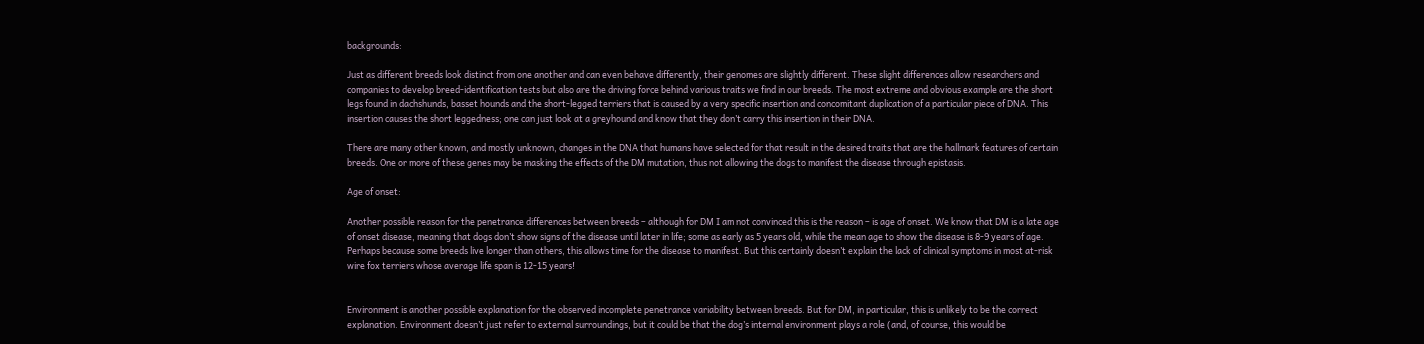backgrounds:

Just as different breeds look distinct from one another and can even behave differently, their genomes are slightly different. These slight differences allow researchers and companies to develop breed-identification tests but also are the driving force behind various traits we find in our breeds. The most extreme and obvious example are the short legs found in dachshunds, basset hounds and the short-legged terriers that is caused by a very specific insertion and concomitant duplication of a particular piece of DNA. This insertion causes the short leggedness; one can just look at a greyhound and know that they don’t carry this insertion in their DNA.

There are many other known, and mostly unknown, changes in the DNA that humans have selected for that result in the desired traits that are the hallmark features of certain breeds. One or more of these genes may be masking the effects of the DM mutation, thus not allowing the dogs to manifest the disease through epistasis.

Age of onset:

Another possible reason for the penetrance differences between breeds – although for DM I am not convinced this is the reason – is age of onset. We know that DM is a late age of onset disease, meaning that dogs don’t show signs of the disease until later in life; some as early as 5 years old, while the mean age to show the disease is 8-9 years of age. Perhaps because some breeds live longer than others, this allows time for the disease to manifest. But this certainly doesn’t explain the lack of clinical symptoms in most at-risk wire fox terriers whose average life span is 12-15 years!


Environment is another possible explanation for the observed incomplete penetrance variability between breeds. But for DM, in particular, this is unlikely to be the correct explanation. Environment doesn’t just refer to external surroundings, but it could be that the dog’s internal environment plays a role (and, of course, this would be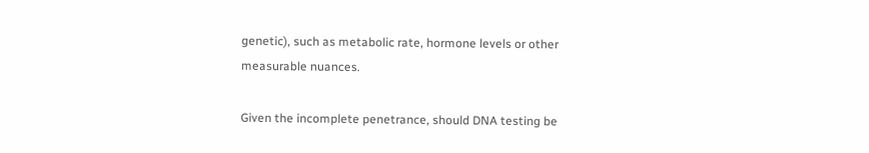genetic), such as metabolic rate, hormone levels or other measurable nuances.

Given the incomplete penetrance, should DNA testing be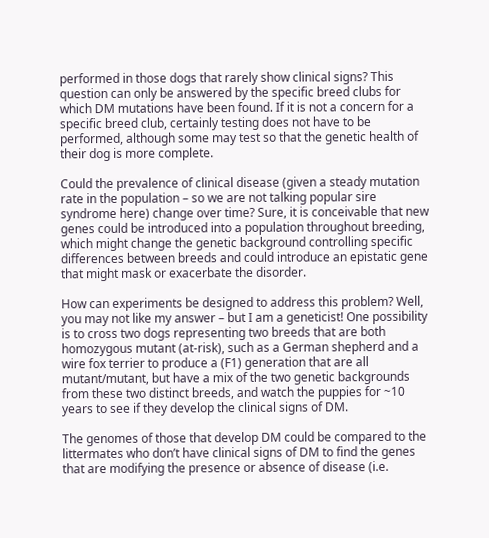performed in those dogs that rarely show clinical signs? This question can only be answered by the specific breed clubs for which DM mutations have been found. If it is not a concern for a specific breed club, certainly testing does not have to be performed, although some may test so that the genetic health of their dog is more complete.

Could the prevalence of clinical disease (given a steady mutation rate in the population – so we are not talking popular sire syndrome here) change over time? Sure, it is conceivable that new genes could be introduced into a population throughout breeding, which might change the genetic background controlling specific differences between breeds and could introduce an epistatic gene that might mask or exacerbate the disorder.

How can experiments be designed to address this problem? Well, you may not like my answer – but I am a geneticist! One possibility is to cross two dogs representing two breeds that are both homozygous mutant (at-risk), such as a German shepherd and a wire fox terrier to produce a (F1) generation that are all mutant/mutant, but have a mix of the two genetic backgrounds from these two distinct breeds, and watch the puppies for ~10 years to see if they develop the clinical signs of DM.

The genomes of those that develop DM could be compared to the littermates who don’t have clinical signs of DM to find the genes that are modifying the presence or absence of disease (i.e.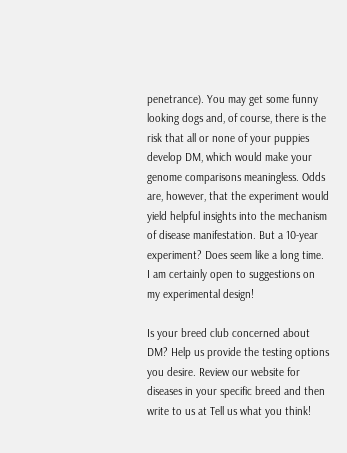penetrance). You may get some funny looking dogs and, of course, there is the risk that all or none of your puppies develop DM, which would make your genome comparisons meaningless. Odds are, however, that the experiment would yield helpful insights into the mechanism of disease manifestation. But a 10-year experiment? Does seem like a long time. I am certainly open to suggestions on my experimental design!

Is your breed club concerned about DM? Help us provide the testing options you desire. Review our website for diseases in your specific breed and then write to us at Tell us what you think!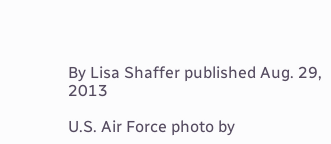By Lisa Shaffer published Aug. 29, 2013

U.S. Air Force photo by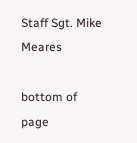Staff Sgt. Mike Meares

bottom of page